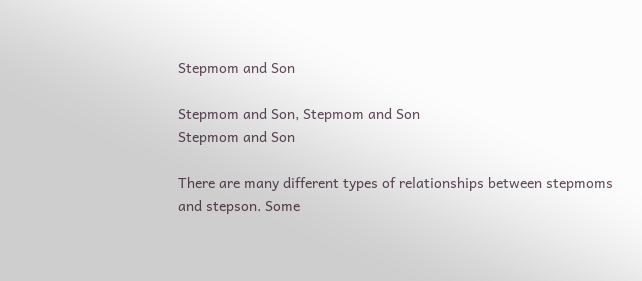Stepmom and Son

Stepmom and Son, Stepmom and Son
Stepmom and Son

There are many different types of relationships between stepmoms and stepson. Some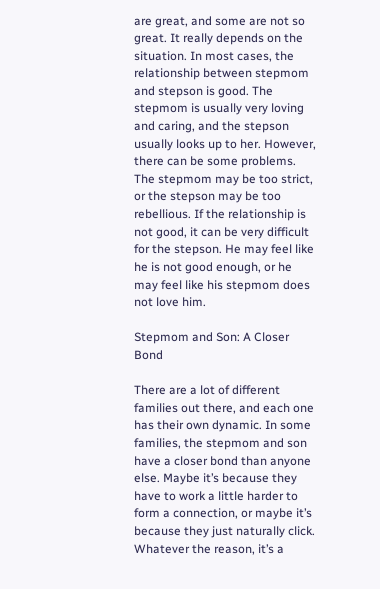are great, and some are not so great. It really depends on the situation. In most cases, the relationship between stepmom and stepson is good. The stepmom is usually very loving and caring, and the stepson usually looks up to her. However, there can be some problems. The stepmom may be too strict, or the stepson may be too rebellious. If the relationship is not good, it can be very difficult for the stepson. He may feel like he is not good enough, or he may feel like his stepmom does not love him.

Stepmom and Son: A Closer Bond

There are a lot of different families out there, and each one has their own dynamic. In some families, the stepmom and son have a closer bond than anyone else. Maybe it’s because they have to work a little harder to form a connection, or maybe it’s because they just naturally click. Whatever the reason, it’s a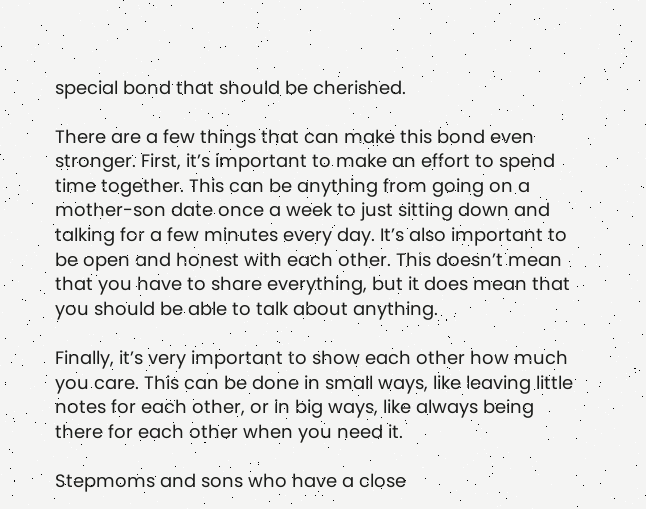special bond that should be cherished.

There are a few things that can make this bond even stronger. First, it’s important to make an effort to spend time together. This can be anything from going on a mother-son date once a week to just sitting down and talking for a few minutes every day. It’s also important to be open and honest with each other. This doesn’t mean that you have to share everything, but it does mean that you should be able to talk about anything.

Finally, it’s very important to show each other how much you care. This can be done in small ways, like leaving little notes for each other, or in big ways, like always being there for each other when you need it.

Stepmoms and sons who have a close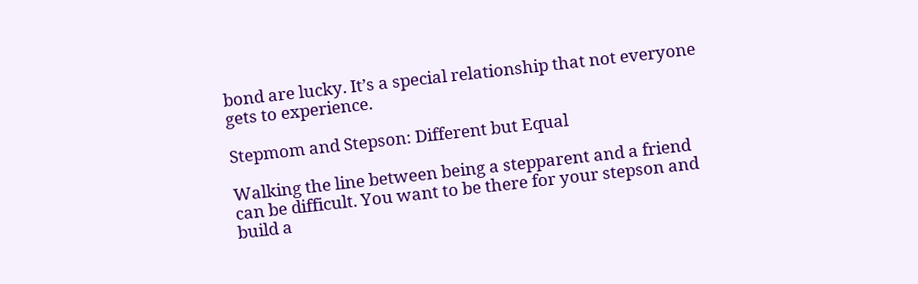bond are lucky. It’s a special relationship that not everyone gets to experience.

Stepmom and Stepson: Different but Equal

Walking the line between being a stepparent and a friend can be difficult. You want to be there for your stepson and build a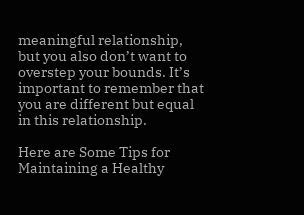meaningful relationship, but you also don’t want to overstep your bounds. It’s important to remember that you are different but equal in this relationship.

Here are Some Tips for Maintaining a Healthy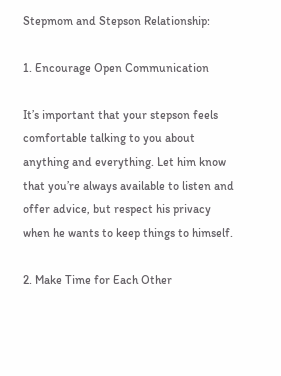Stepmom and Stepson Relationship:

1. Encourage Open Communication

It’s important that your stepson feels comfortable talking to you about anything and everything. Let him know that you’re always available to listen and offer advice, but respect his privacy when he wants to keep things to himself.

2. Make Time for Each Other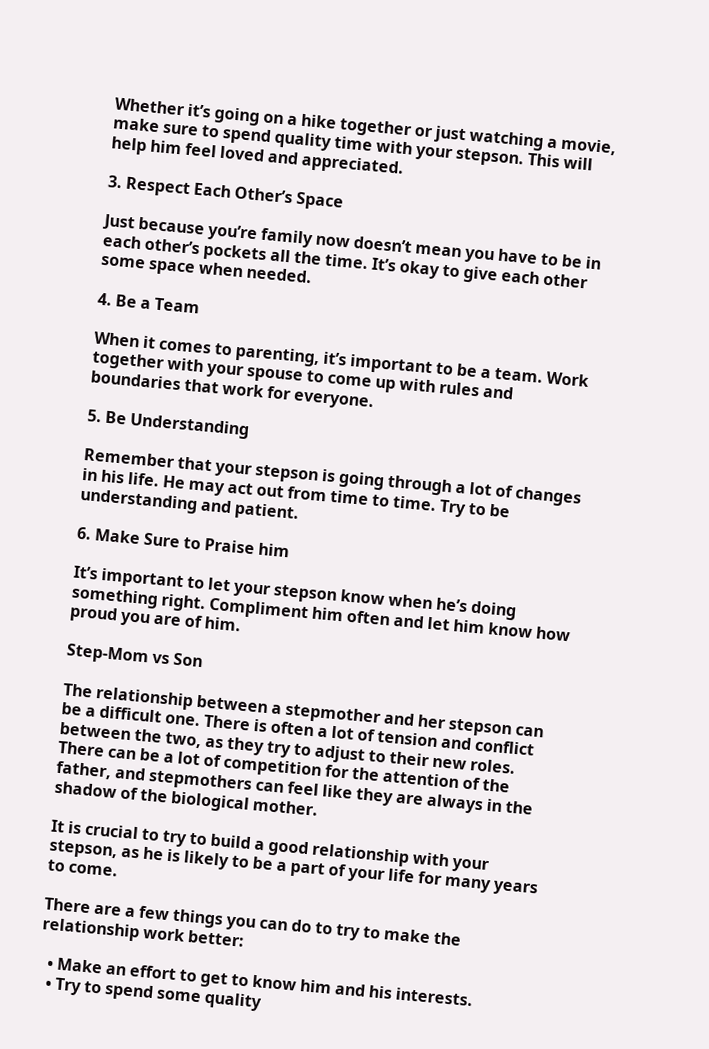Whether it’s going on a hike together or just watching a movie, make sure to spend quality time with your stepson. This will help him feel loved and appreciated.

3. Respect Each Other’s Space

Just because you’re family now doesn’t mean you have to be in each other’s pockets all the time. It’s okay to give each other some space when needed.

4. Be a Team

When it comes to parenting, it’s important to be a team. Work together with your spouse to come up with rules and boundaries that work for everyone.

5. Be Understanding

Remember that your stepson is going through a lot of changes in his life. He may act out from time to time. Try to be understanding and patient.

6. Make Sure to Praise him

It’s important to let your stepson know when he’s doing something right. Compliment him often and let him know how proud you are of him.

Step-Mom vs Son

The relationship between a stepmother and her stepson can be a difficult one. There is often a lot of tension and conflict between the two, as they try to adjust to their new roles. There can be a lot of competition for the attention of the father, and stepmothers can feel like they are always in the shadow of the biological mother.

It is crucial to try to build a good relationship with your stepson, as he is likely to be a part of your life for many years to come.

There are a few things you can do to try to make the relationship work better:

  • Make an effort to get to know him and his interests.
  • Try to spend some quality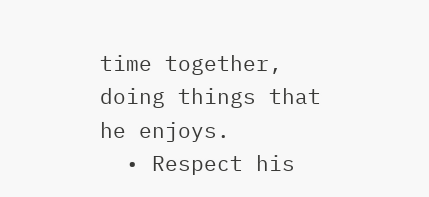time together, doing things that he enjoys.
  • Respect his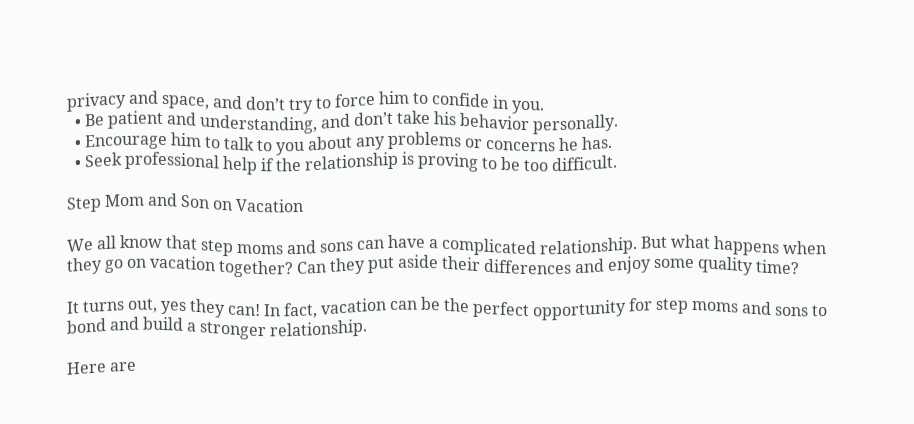privacy and space, and don’t try to force him to confide in you.
  • Be patient and understanding, and don’t take his behavior personally.
  • Encourage him to talk to you about any problems or concerns he has.
  • Seek professional help if the relationship is proving to be too difficult.

Step Mom and Son on Vacation

We all know that step moms and sons can have a complicated relationship. But what happens when they go on vacation together? Can they put aside their differences and enjoy some quality time?

It turns out, yes they can! In fact, vacation can be the perfect opportunity for step moms and sons to bond and build a stronger relationship.

Here are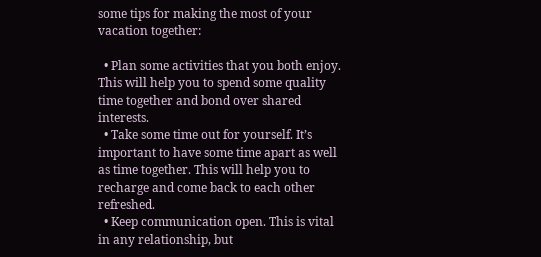some tips for making the most of your vacation together:

  • Plan some activities that you both enjoy. This will help you to spend some quality time together and bond over shared interests.
  • Take some time out for yourself. It’s important to have some time apart as well as time together. This will help you to recharge and come back to each other refreshed.
  • Keep communication open. This is vital in any relationship, but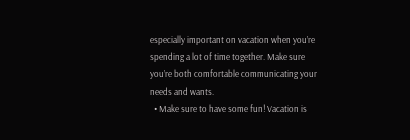especially important on vacation when you’re spending a lot of time together. Make sure you’re both comfortable communicating your needs and wants.
  • Make sure to have some fun! Vacation is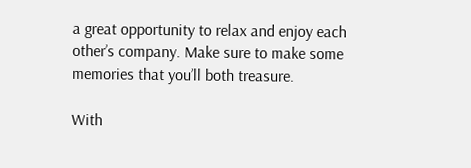a great opportunity to relax and enjoy each other’s company. Make sure to make some memories that you’ll both treasure.

With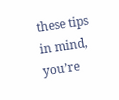these tips in mind, you’re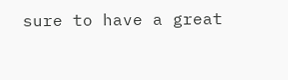sure to have a great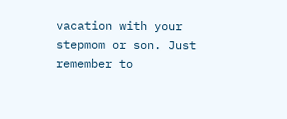vacation with your stepmom or son. Just remember to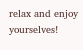relax and enjoy yourselves!